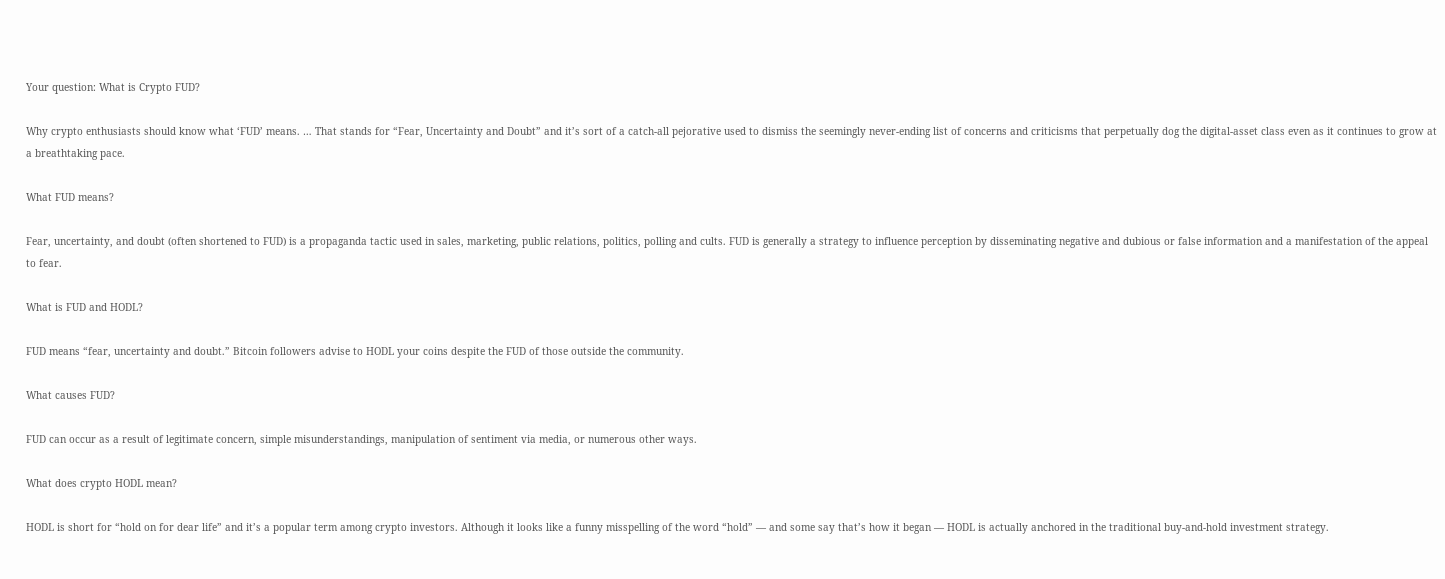Your question: What is Crypto FUD?

Why crypto enthusiasts should know what ‘FUD’ means. … That stands for “Fear, Uncertainty and Doubt” and it’s sort of a catch-all pejorative used to dismiss the seemingly never-ending list of concerns and criticisms that perpetually dog the digital-asset class even as it continues to grow at a breathtaking pace.

What FUD means?

Fear, uncertainty, and doubt (often shortened to FUD) is a propaganda tactic used in sales, marketing, public relations, politics, polling and cults. FUD is generally a strategy to influence perception by disseminating negative and dubious or false information and a manifestation of the appeal to fear.

What is FUD and HODL?

FUD means “fear, uncertainty and doubt.” Bitcoin followers advise to HODL your coins despite the FUD of those outside the community.

What causes FUD?

FUD can occur as a result of legitimate concern, simple misunderstandings, manipulation of sentiment via media, or numerous other ways.

What does crypto HODL mean?

HODL is short for “hold on for dear life” and it’s a popular term among crypto investors. Although it looks like a funny misspelling of the word “hold” — and some say that’s how it began — HODL is actually anchored in the traditional buy-and-hold investment strategy.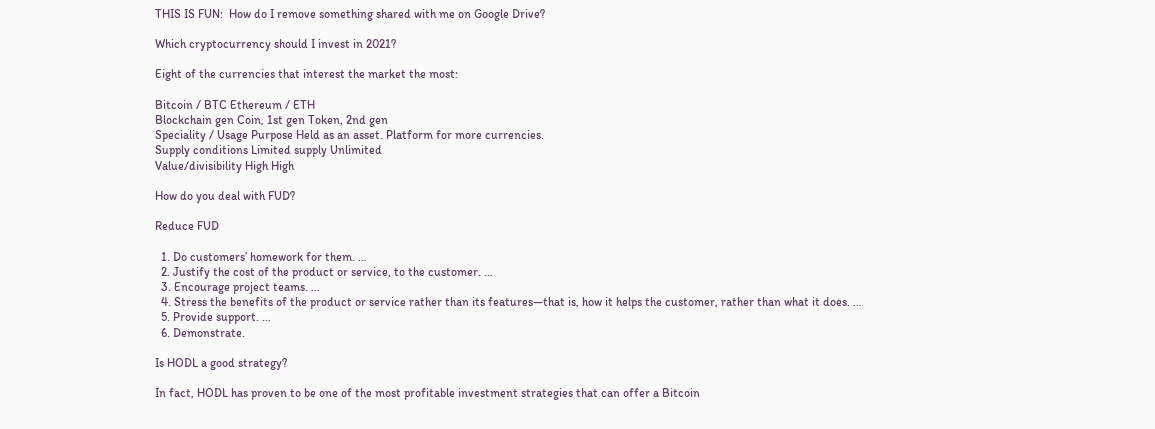THIS IS FUN:  How do I remove something shared with me on Google Drive?

Which cryptocurrency should I invest in 2021?

Eight of the currencies that interest the market the most:

Bitcoin / BTC Ethereum / ETH
Blockchain gen Coin, 1st gen Token, 2nd gen
Speciality / Usage Purpose Held as an asset. Platform for more currencies.
Supply conditions Limited supply Unlimited
Value/divisibility High High

How do you deal with FUD?

Reduce FUD

  1. Do customers’ homework for them. …
  2. Justify the cost of the product or service, to the customer. …
  3. Encourage project teams. …
  4. Stress the benefits of the product or service rather than its features—that is, how it helps the customer, rather than what it does. …
  5. Provide support. …
  6. Demonstrate.

Is HODL a good strategy?

In fact, HODL has proven to be one of the most profitable investment strategies that can offer a Bitcoin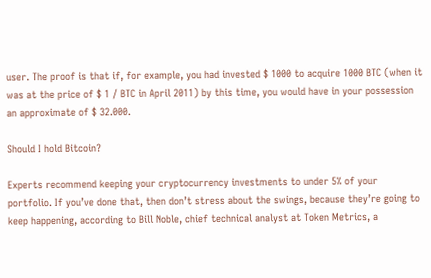user. The proof is that if, for example, you had invested $ 1000 to acquire 1000 BTC (when it was at the price of $ 1 / BTC in April 2011) by this time, you would have in your possession an approximate of $ 32.000.

Should I hold Bitcoin?

Experts recommend keeping your cryptocurrency investments to under 5% of your portfolio. If you’ve done that, then don’t stress about the swings, because they’re going to keep happening, according to Bill Noble, chief technical analyst at Token Metrics, a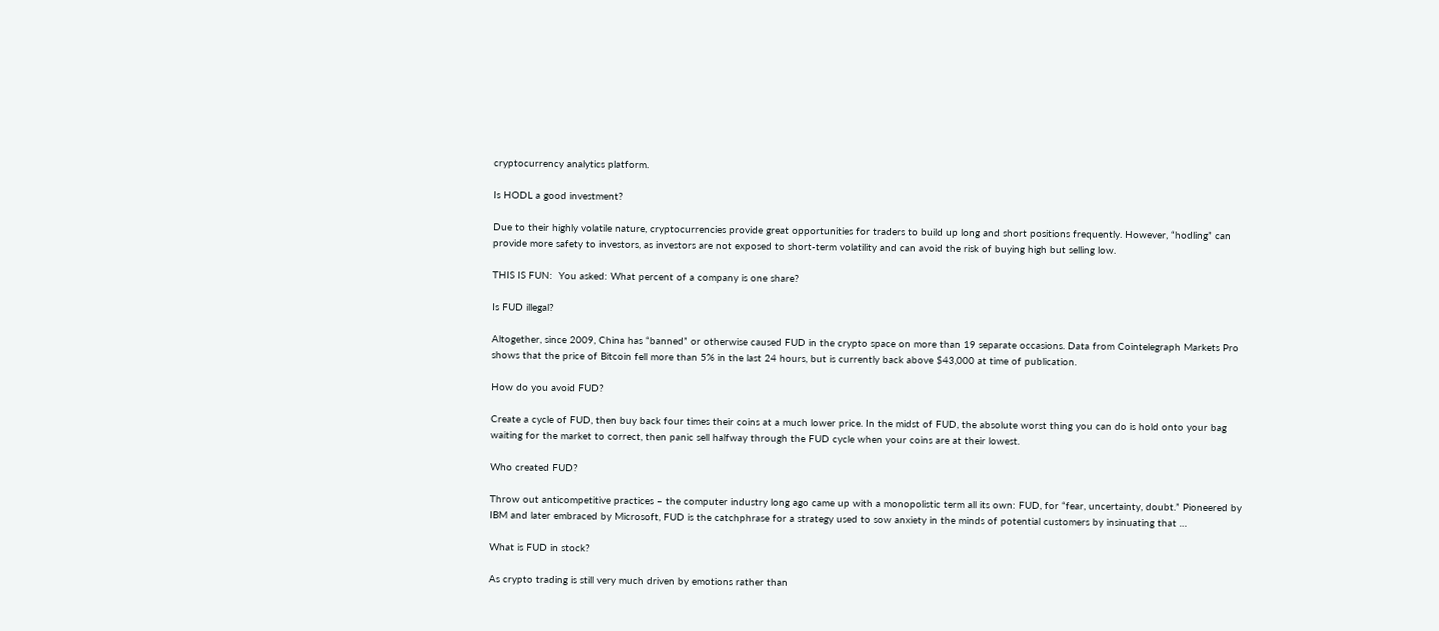cryptocurrency analytics platform.

Is HODL a good investment?

Due to their highly volatile nature, cryptocurrencies provide great opportunities for traders to build up long and short positions frequently. However, “hodling” can provide more safety to investors, as investors are not exposed to short-term volatility and can avoid the risk of buying high but selling low.

THIS IS FUN:  You asked: What percent of a company is one share?

Is FUD illegal?

Altogether, since 2009, China has “banned” or otherwise caused FUD in the crypto space on more than 19 separate occasions. Data from Cointelegraph Markets Pro shows that the price of Bitcoin fell more than 5% in the last 24 hours, but is currently back above $43,000 at time of publication.

How do you avoid FUD?

Create a cycle of FUD, then buy back four times their coins at a much lower price. In the midst of FUD, the absolute worst thing you can do is hold onto your bag waiting for the market to correct, then panic sell halfway through the FUD cycle when your coins are at their lowest.

Who created FUD?

Throw out anticompetitive practices – the computer industry long ago came up with a monopolistic term all its own: FUD, for “fear, uncertainty, doubt.” Pioneered by IBM and later embraced by Microsoft, FUD is the catchphrase for a strategy used to sow anxiety in the minds of potential customers by insinuating that …

What is FUD in stock?

As crypto trading is still very much driven by emotions rather than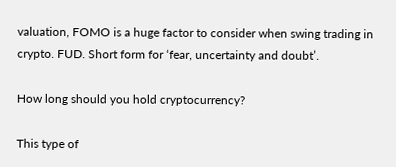valuation, FOMO is a huge factor to consider when swing trading in crypto. FUD. Short form for ‘fear, uncertainty and doubt’.

How long should you hold cryptocurrency?

This type of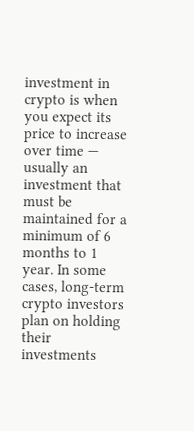investment in crypto is when you expect its price to increase over time — usually an investment that must be maintained for a minimum of 6 months to 1 year. In some cases, long-term crypto investors plan on holding their investments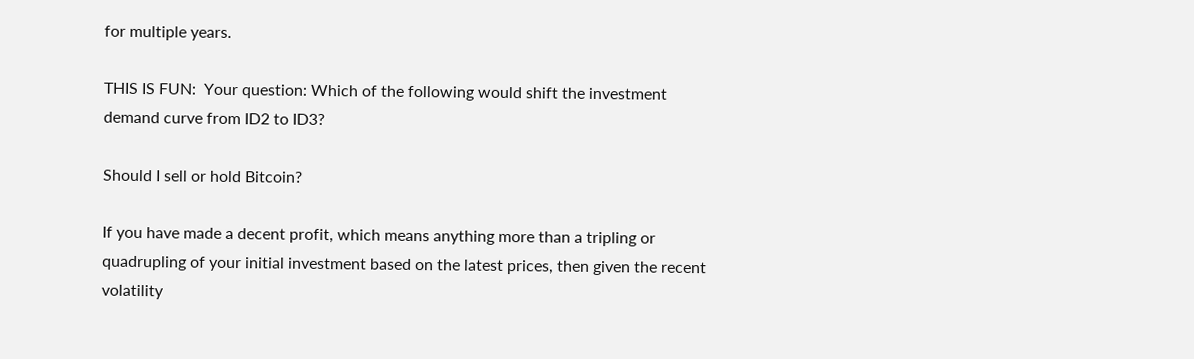for multiple years.

THIS IS FUN:  Your question: Which of the following would shift the investment demand curve from ID2 to ID3?

Should I sell or hold Bitcoin?

If you have made a decent profit, which means anything more than a tripling or quadrupling of your initial investment based on the latest prices, then given the recent volatility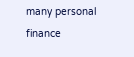many personal finance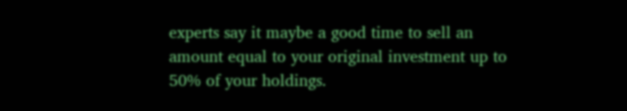experts say it maybe a good time to sell an amount equal to your original investment up to 50% of your holdings.